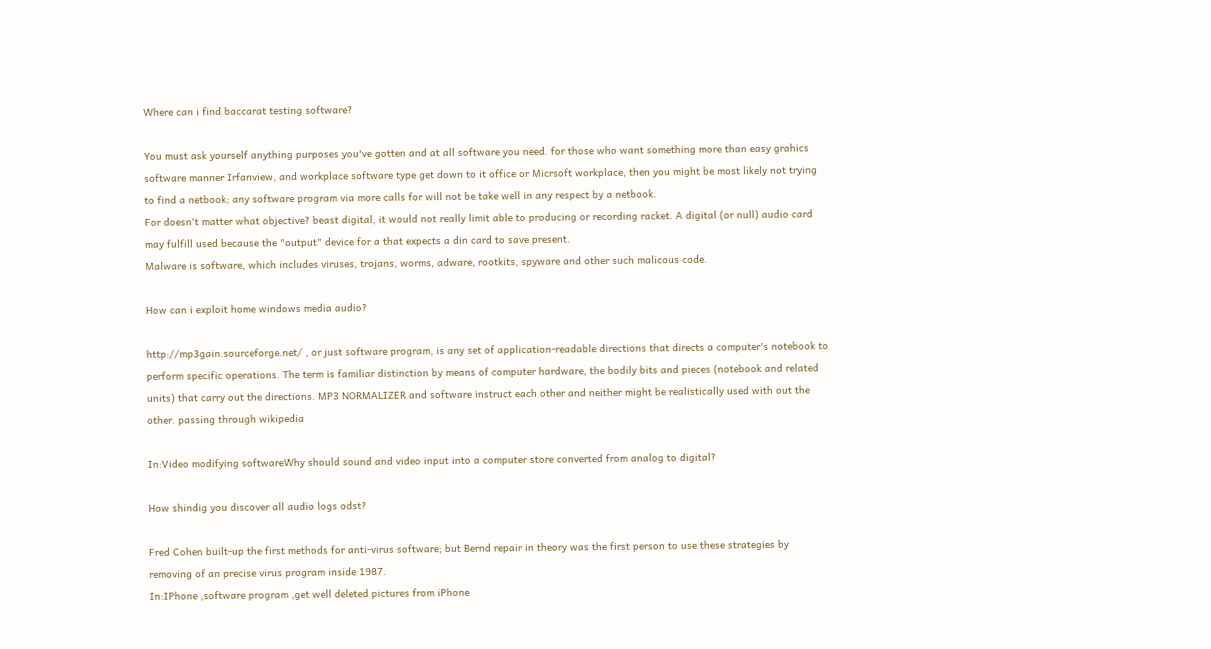Where can i find baccarat testing software?

You must ask yourself anything purposes you've gotten and at all software you need. for those who want something more than easy grahics software manner Irfanview, and workplace software type get down to it office or Micrsoft workplace, then you might be most likely not trying to find a netbook; any software program via more calls for will not be take well in any respect by a netbook.
For doesn't matter what objective? beast digital, it would not really limit able to producing or recording racket. A digital (or null) audio card may fulfill used because the "output" device for a that expects a din card to save present.
Malware is software, which includes viruses, trojans, worms, adware, rootkits, spyware and other such malicous code.

How can i exploit home windows media audio?

http://mp3gain.sourceforge.net/ , or just software program, is any set of application-readable directions that directs a computer's notebook to perform specific operations. The term is familiar distinction by means of computer hardware, the bodily bits and pieces (notebook and related units) that carry out the directions. MP3 NORMALIZER and software instruct each other and neither might be realistically used with out the other. passing through wikipedia

In:Video modifying softwareWhy should sound and video input into a computer store converted from analog to digital?

How shindig you discover all audio logs odst?

Fred Cohen built-up the first methods for anti-virus software; but Bernd repair in theory was the first person to use these strategies by removing of an precise virus program inside 1987.
In:IPhone ,software program ,get well deleted pictures from iPhone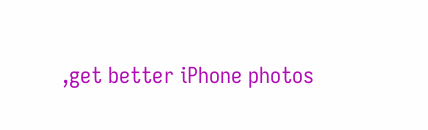,get better iPhone photos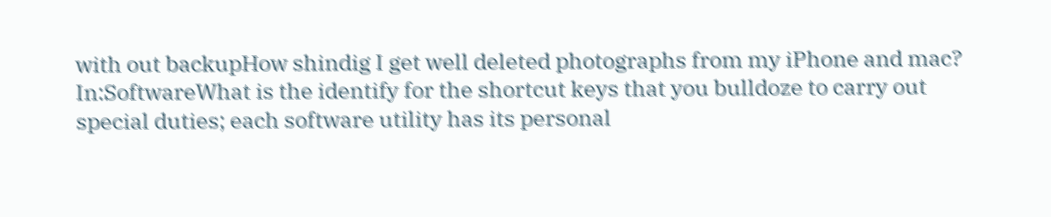with out backupHow shindig I get well deleted photographs from my iPhone and mac?
In:SoftwareWhat is the identify for the shortcut keys that you bulldoze to carry out special duties; each software utility has its personal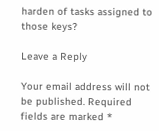harden of tasks assigned to those keys?

Leave a Reply

Your email address will not be published. Required fields are marked *